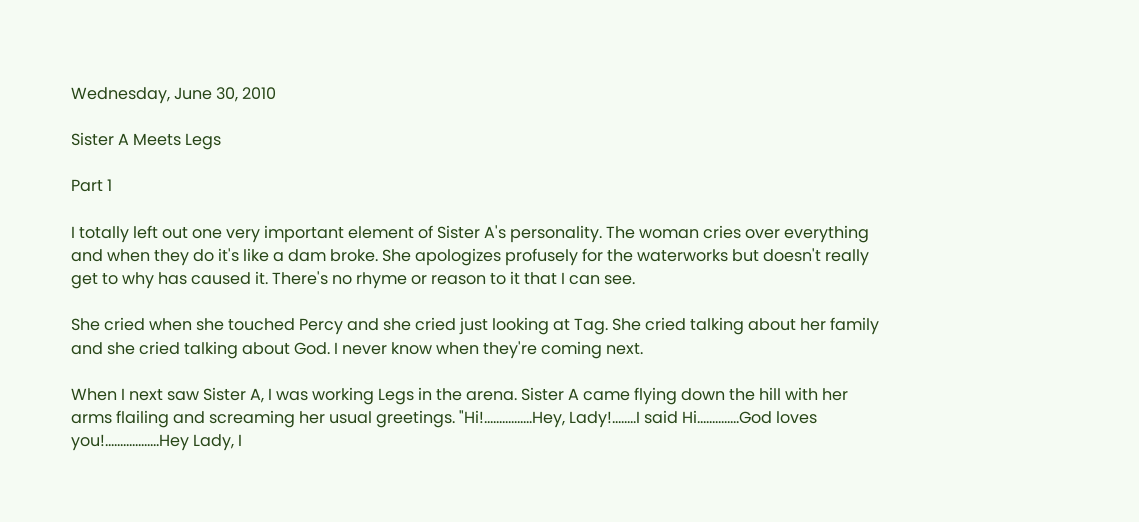Wednesday, June 30, 2010

Sister A Meets Legs

Part 1

I totally left out one very important element of Sister A's personality. The woman cries over everything and when they do it's like a dam broke. She apologizes profusely for the waterworks but doesn't really get to why has caused it. There's no rhyme or reason to it that I can see.

She cried when she touched Percy and she cried just looking at Tag. She cried talking about her family and she cried talking about God. I never know when they're coming next.

When I next saw Sister A, I was working Legs in the arena. Sister A came flying down the hill with her arms flailing and screaming her usual greetings. "Hi!................Hey, Lady!........I said Hi..............God loves you!..................Hey Lady, I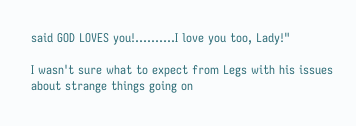said GOD LOVES you!..........I love you too, Lady!"

I wasn't sure what to expect from Legs with his issues about strange things going on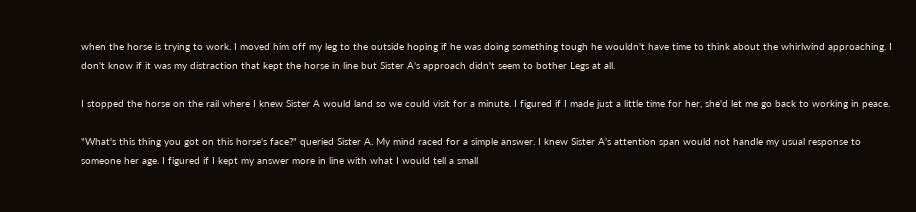when the horse is trying to work. I moved him off my leg to the outside hoping if he was doing something tough he wouldn't have time to think about the whirlwind approaching. I don't know if it was my distraction that kept the horse in line but Sister A's approach didn't seem to bother Legs at all.

I stopped the horse on the rail where I knew Sister A would land so we could visit for a minute. I figured if I made just a little time for her, she'd let me go back to working in peace.

"What's this thing you got on this horse's face?" queried Sister A. My mind raced for a simple answer. I knew Sister A's attention span would not handle my usual response to someone her age. I figured if I kept my answer more in line with what I would tell a small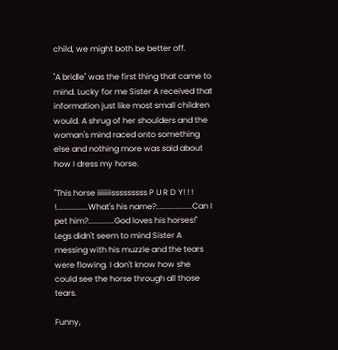child, we might both be better off.

"A bridle" was the first thing that came to mind. Lucky for me Sister A received that information just like most small children would. A shrug of her shoulders and the woman's mind raced onto something else and nothing more was said about how I dress my horse.

"This horse iiiiiiisssssssss P U R D Y! ! ! !................What's his name?..................Can I pet him?.............God loves his horses!"
Legs didn't seem to mind Sister A messing with his muzzle and the tears were flowing. I don't know how she could see the horse through all those tears.

Funny,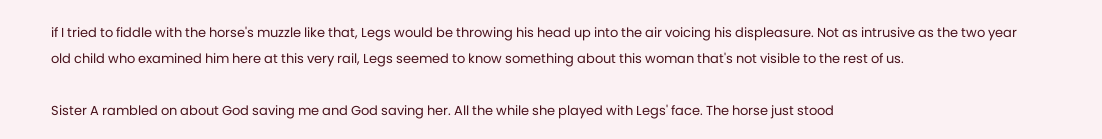if I tried to fiddle with the horse's muzzle like that, Legs would be throwing his head up into the air voicing his displeasure. Not as intrusive as the two year old child who examined him here at this very rail, Legs seemed to know something about this woman that's not visible to the rest of us.

Sister A rambled on about God saving me and God saving her. All the while she played with Legs' face. The horse just stood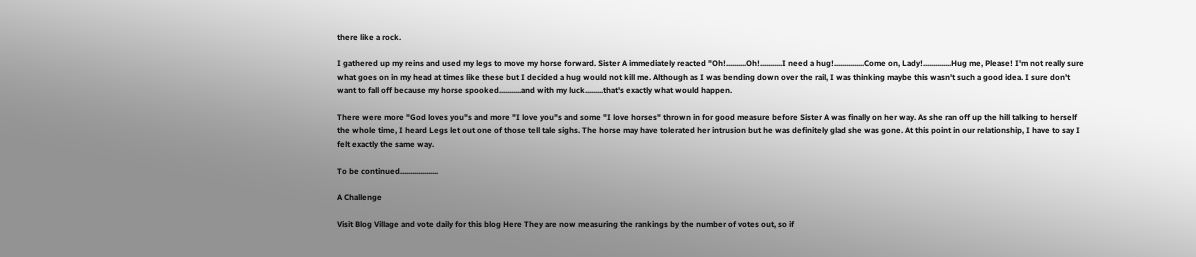there like a rock.

I gathered up my reins and used my legs to move my horse forward. Sister A immediately reacted "Oh!..........Oh!...........I need a hug!...............Come on, Lady!..............Hug me, Please! I'm not really sure what goes on in my head at times like these but I decided a hug would not kill me. Although as I was bending down over the rail, I was thinking maybe this wasn't such a good idea. I sure don't want to fall off because my horse spooked...........and with my luck.........that's exactly what would happen.

There were more "God loves you"s and more "I love you"s and some "I love horses" thrown in for good measure before Sister A was finally on her way. As she ran off up the hill talking to herself the whole time, I heard Legs let out one of those tell tale sighs. The horse may have tolerated her intrusion but he was definitely glad she was gone. At this point in our relationship, I have to say I felt exactly the same way.

To be continued...................

A Challenge

Visit Blog Village and vote daily for this blog Here They are now measuring the rankings by the number of votes out, so if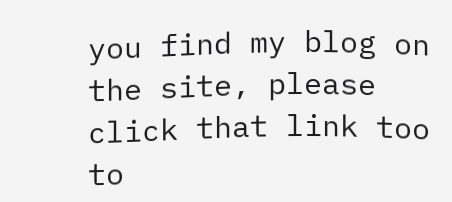you find my blog on the site, please click that link too to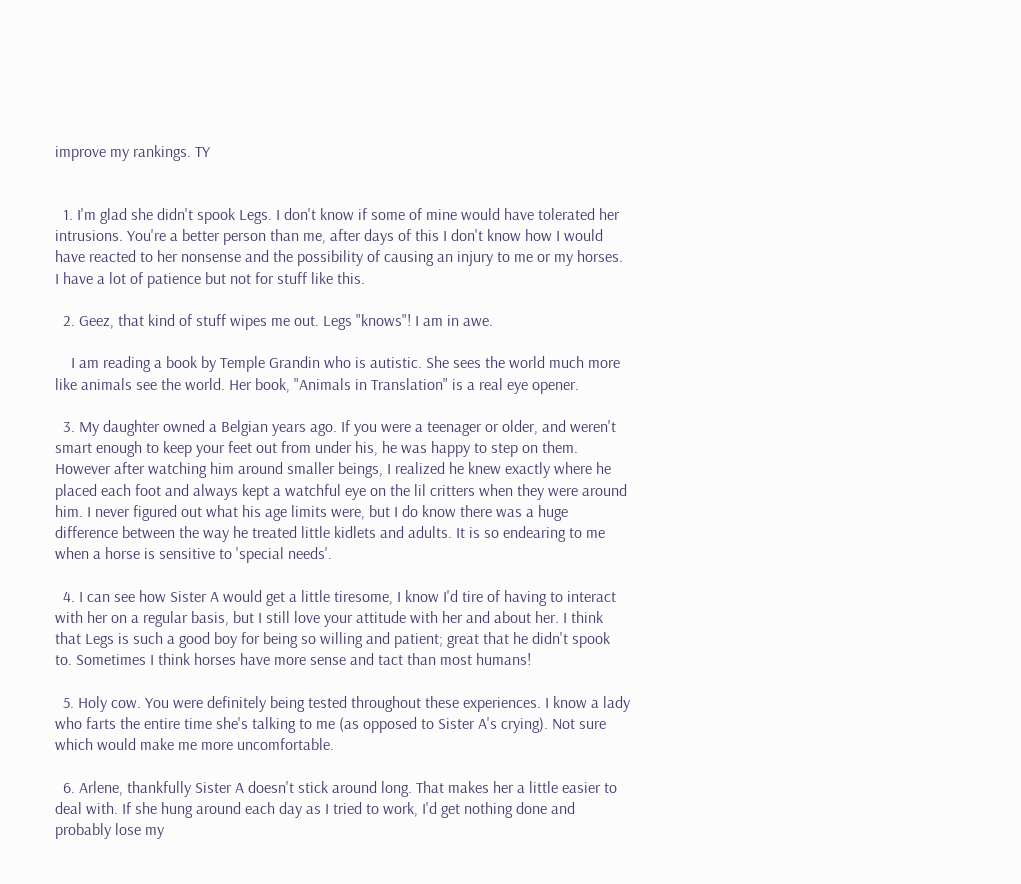improve my rankings. TY


  1. I'm glad she didn't spook Legs. I don't know if some of mine would have tolerated her intrusions. You're a better person than me, after days of this I don't know how I would have reacted to her nonsense and the possibility of causing an injury to me or my horses. I have a lot of patience but not for stuff like this.

  2. Geez, that kind of stuff wipes me out. Legs "knows"! I am in awe.

    I am reading a book by Temple Grandin who is autistic. She sees the world much more like animals see the world. Her book, "Animals in Translation" is a real eye opener.

  3. My daughter owned a Belgian years ago. If you were a teenager or older, and weren't smart enough to keep your feet out from under his, he was happy to step on them. However after watching him around smaller beings, I realized he knew exactly where he placed each foot and always kept a watchful eye on the lil critters when they were around him. I never figured out what his age limits were, but I do know there was a huge difference between the way he treated little kidlets and adults. It is so endearing to me when a horse is sensitive to 'special needs'.

  4. I can see how Sister A would get a little tiresome, I know I'd tire of having to interact with her on a regular basis, but I still love your attitude with her and about her. I think that Legs is such a good boy for being so willing and patient; great that he didn't spook to. Sometimes I think horses have more sense and tact than most humans!

  5. Holy cow. You were definitely being tested throughout these experiences. I know a lady who farts the entire time she's talking to me (as opposed to Sister A's crying). Not sure which would make me more uncomfortable.

  6. Arlene, thankfully Sister A doesn't stick around long. That makes her a little easier to deal with. If she hung around each day as I tried to work, I'd get nothing done and probably lose my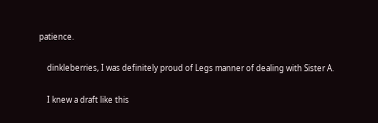patience.

    dinkleberries, I was definitely proud of Legs manner of dealing with Sister A.

    I knew a draft like this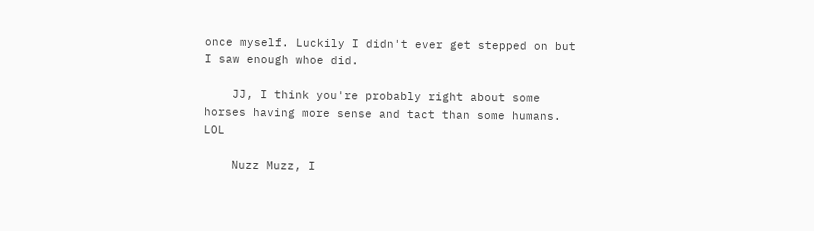once myself. Luckily I didn't ever get stepped on but I saw enough whoe did.

    JJ, I think you're probably right about some horses having more sense and tact than some humans. LOL

    Nuzz Muzz, I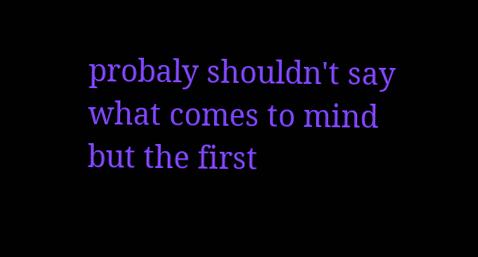probaly shouldn't say what comes to mind but the first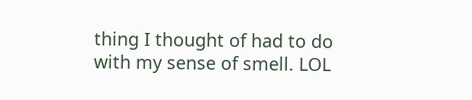thing I thought of had to do with my sense of smell. LOL